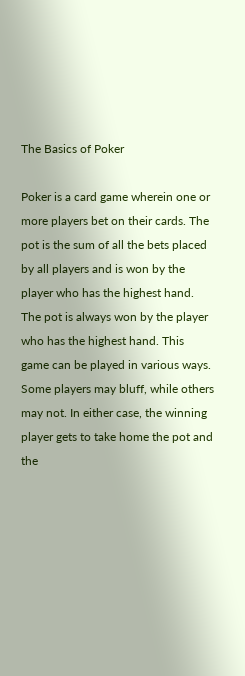The Basics of Poker

Poker is a card game wherein one or more players bet on their cards. The pot is the sum of all the bets placed by all players and is won by the player who has the highest hand. The pot is always won by the player who has the highest hand. This game can be played in various ways. Some players may bluff, while others may not. In either case, the winning player gets to take home the pot and the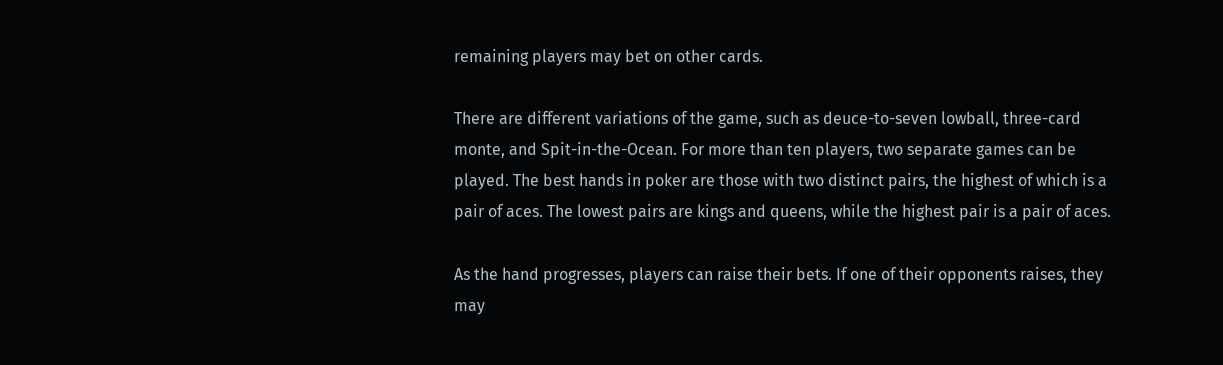remaining players may bet on other cards.

There are different variations of the game, such as deuce-to-seven lowball, three-card monte, and Spit-in-the-Ocean. For more than ten players, two separate games can be played. The best hands in poker are those with two distinct pairs, the highest of which is a pair of aces. The lowest pairs are kings and queens, while the highest pair is a pair of aces.

As the hand progresses, players can raise their bets. If one of their opponents raises, they may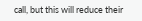call, but this will reduce their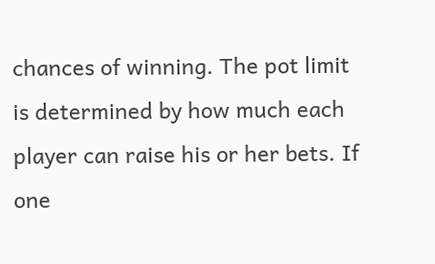chances of winning. The pot limit is determined by how much each player can raise his or her bets. If one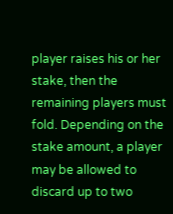player raises his or her stake, then the remaining players must fold. Depending on the stake amount, a player may be allowed to discard up to two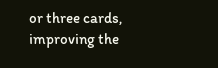or three cards, improving the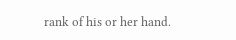rank of his or her hand.